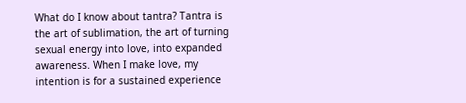What do I know about tantra? Tantra is the art of sublimation, the art of turning sexual energy into love, into expanded awareness. When I make love, my intention is for a sustained experience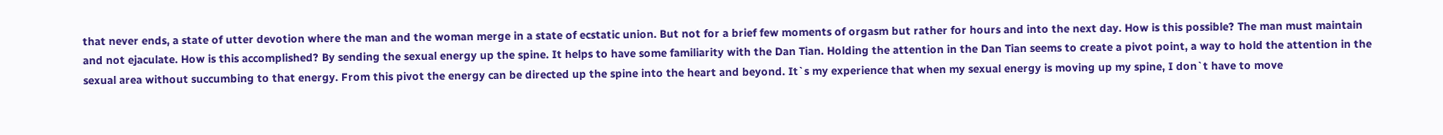that never ends, a state of utter devotion where the man and the woman merge in a state of ecstatic union. But not for a brief few moments of orgasm but rather for hours and into the next day. How is this possible? The man must maintain and not ejaculate. How is this accomplished? By sending the sexual energy up the spine. It helps to have some familiarity with the Dan Tian. Holding the attention in the Dan Tian seems to create a pivot point, a way to hold the attention in the sexual area without succumbing to that energy. From this pivot the energy can be directed up the spine into the heart and beyond. It`s my experience that when my sexual energy is moving up my spine, I don`t have to move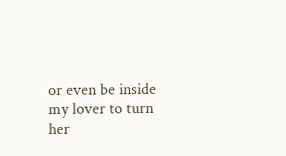or even be inside my lover to turn her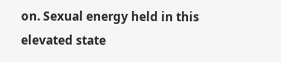on. Sexual energy held in this elevated state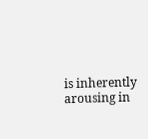is inherently arousing in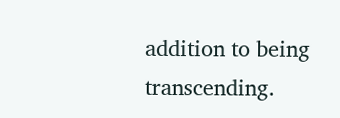addition to being transcending.